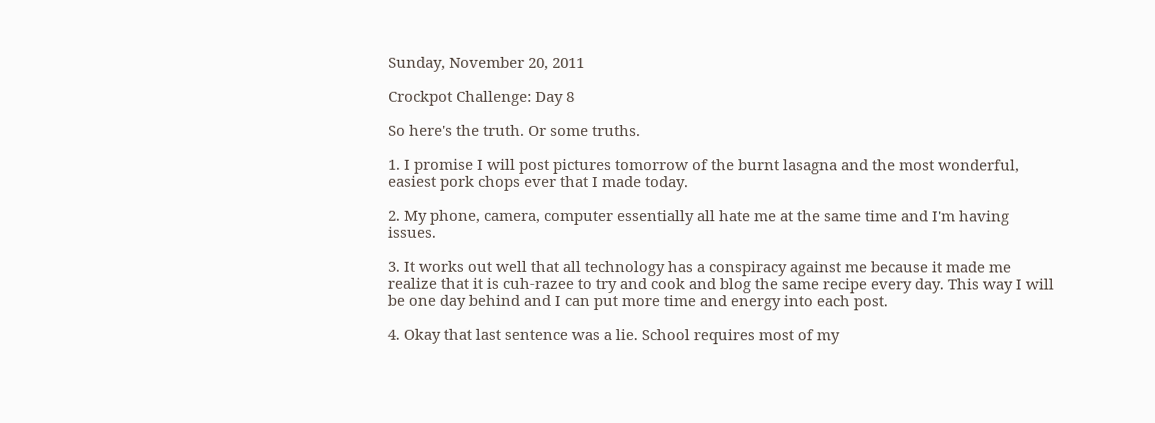Sunday, November 20, 2011

Crockpot Challenge: Day 8

So here's the truth. Or some truths.

1. I promise I will post pictures tomorrow of the burnt lasagna and the most wonderful, easiest pork chops ever that I made today.

2. My phone, camera, computer essentially all hate me at the same time and I'm having issues.

3. It works out well that all technology has a conspiracy against me because it made me realize that it is cuh-razee to try and cook and blog the same recipe every day. This way I will be one day behind and I can put more time and energy into each post.

4. Okay that last sentence was a lie. School requires most of my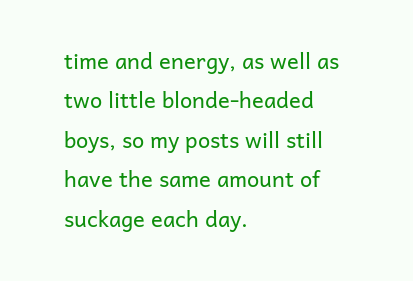time and energy, as well as two little blonde-headed boys, so my posts will still have the same amount of suckage each day.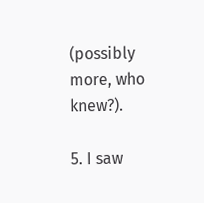(possibly more, who knew?).

5. I saw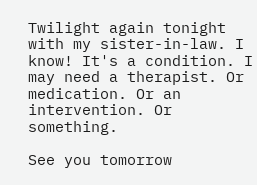Twilight again tonight with my sister-in-law. I know! It's a condition. I may need a therapist. Or medication. Or an intervention. Or something.

See you tomorrow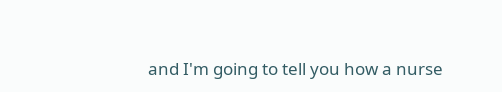and I'm going to tell you how a nurse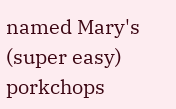named Mary's (super easy) porkchops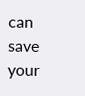can save your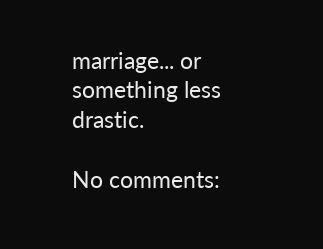marriage... or something less drastic.

No comments: